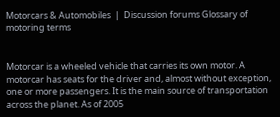Motorcars & Automobiles  |  Discussion forums Glossary of motoring terms


Motorcar is a wheeled vehicle that carries its own motor. A motorcar has seats for the driver and, almost without exception, one or more passengers. It is the main source of transportation across the planet. As of 2005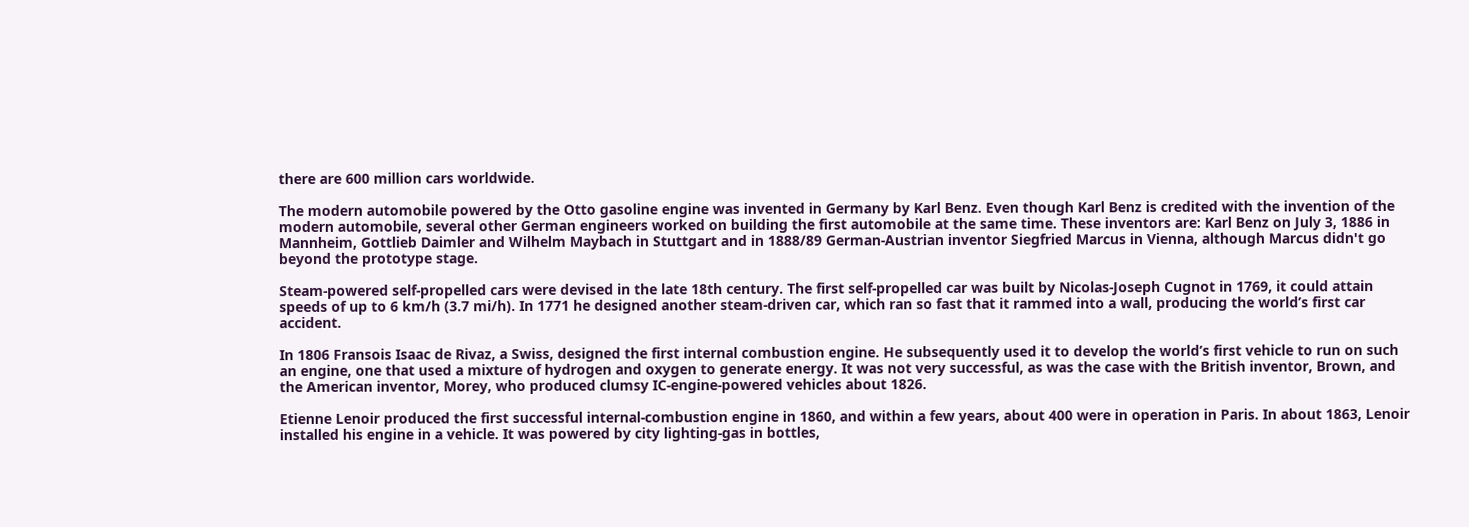there are 600 million cars worldwide.

The modern automobile powered by the Otto gasoline engine was invented in Germany by Karl Benz. Even though Karl Benz is credited with the invention of the modern automobile, several other German engineers worked on building the first automobile at the same time. These inventors are: Karl Benz on July 3, 1886 in Mannheim, Gottlieb Daimler and Wilhelm Maybach in Stuttgart and in 1888/89 German-Austrian inventor Siegfried Marcus in Vienna, although Marcus didn't go beyond the prototype stage.

Steam-powered self-propelled cars were devised in the late 18th century. The first self-propelled car was built by Nicolas-Joseph Cugnot in 1769, it could attain speeds of up to 6 km/h (3.7 mi/h). In 1771 he designed another steam-driven car, which ran so fast that it rammed into a wall, producing the world’s first car accident.

In 1806 Fransois Isaac de Rivaz, a Swiss, designed the first internal combustion engine. He subsequently used it to develop the world’s first vehicle to run on such an engine, one that used a mixture of hydrogen and oxygen to generate energy. It was not very successful, as was the case with the British inventor, Brown, and the American inventor, Morey, who produced clumsy IC-engine-powered vehicles about 1826.

Etienne Lenoir produced the first successful internal-combustion engine in 1860, and within a few years, about 400 were in operation in Paris. In about 1863, Lenoir installed his engine in a vehicle. It was powered by city lighting-gas in bottles,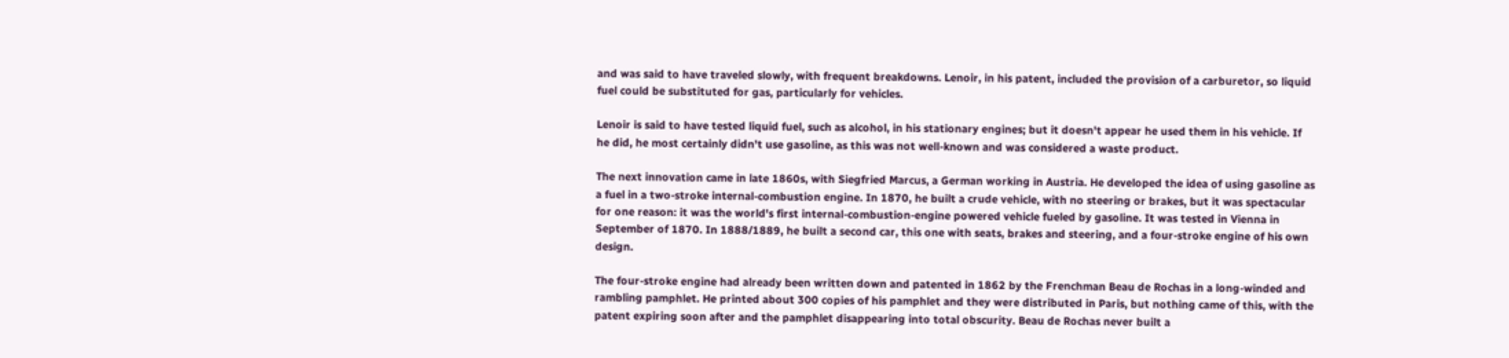and was said to have traveled slowly, with frequent breakdowns. Lenoir, in his patent, included the provision of a carburetor, so liquid fuel could be substituted for gas, particularly for vehicles.

Lenoir is said to have tested liquid fuel, such as alcohol, in his stationary engines; but it doesn't appear he used them in his vehicle. If he did, he most certainly didn't use gasoline, as this was not well-known and was considered a waste product.

The next innovation came in late 1860s, with Siegfried Marcus, a German working in Austria. He developed the idea of using gasoline as a fuel in a two-stroke internal-combustion engine. In 1870, he built a crude vehicle, with no steering or brakes, but it was spectacular for one reason: it was the world's first internal-combustion-engine powered vehicle fueled by gasoline. It was tested in Vienna in September of 1870. In 1888/1889, he built a second car, this one with seats, brakes and steering, and a four-stroke engine of his own design.

The four-stroke engine had already been written down and patented in 1862 by the Frenchman Beau de Rochas in a long-winded and rambling pamphlet. He printed about 300 copies of his pamphlet and they were distributed in Paris, but nothing came of this, with the patent expiring soon after and the pamphlet disappearing into total obscurity. Beau de Rochas never built a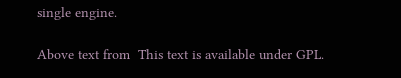single engine.

Above text from  This text is available under GPL.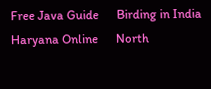Free Java Guide      Birding in India      Haryana Online      North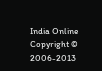India Online
Copyright © 2006-2013